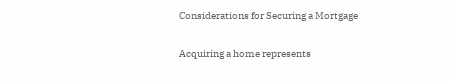Considerations for Securing a Mortgage

Acquiring a home represents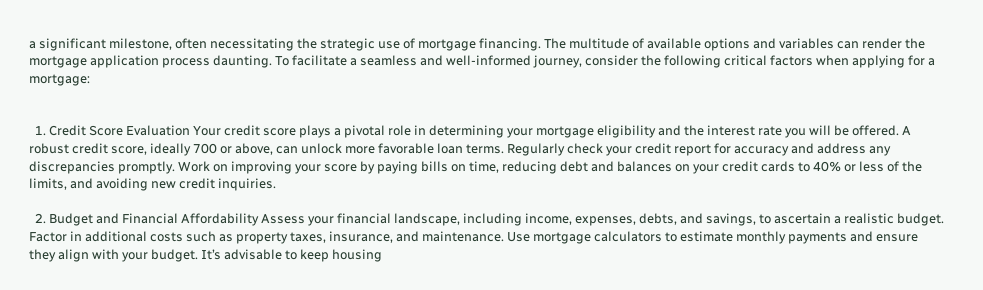a significant milestone, often necessitating the strategic use of mortgage financing. The multitude of available options and variables can render the mortgage application process daunting. To facilitate a seamless and well-informed journey, consider the following critical factors when applying for a mortgage:


  1. Credit Score Evaluation Your credit score plays a pivotal role in determining your mortgage eligibility and the interest rate you will be offered. A robust credit score, ideally 700 or above, can unlock more favorable loan terms. Regularly check your credit report for accuracy and address any discrepancies promptly. Work on improving your score by paying bills on time, reducing debt and balances on your credit cards to 40% or less of the limits, and avoiding new credit inquiries.

  2. Budget and Financial Affordability Assess your financial landscape, including income, expenses, debts, and savings, to ascertain a realistic budget. Factor in additional costs such as property taxes, insurance, and maintenance. Use mortgage calculators to estimate monthly payments and ensure they align with your budget. It’s advisable to keep housing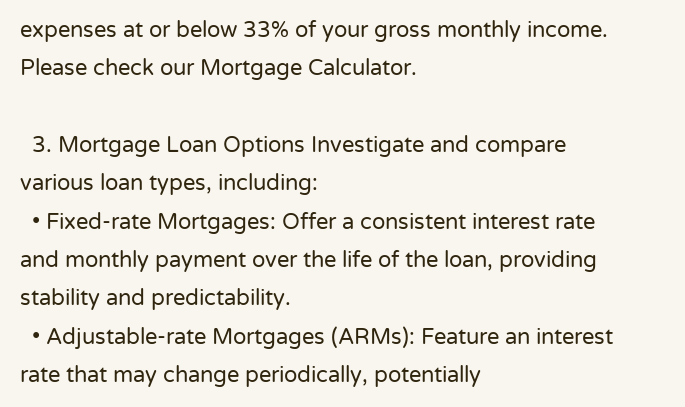expenses at or below 33% of your gross monthly income. Please check our Mortgage Calculator.

  3. Mortgage Loan Options Investigate and compare various loan types, including:
  • Fixed-rate Mortgages: Offer a consistent interest rate and monthly payment over the life of the loan, providing stability and predictability.
  • Adjustable-rate Mortgages (ARMs): Feature an interest rate that may change periodically, potentially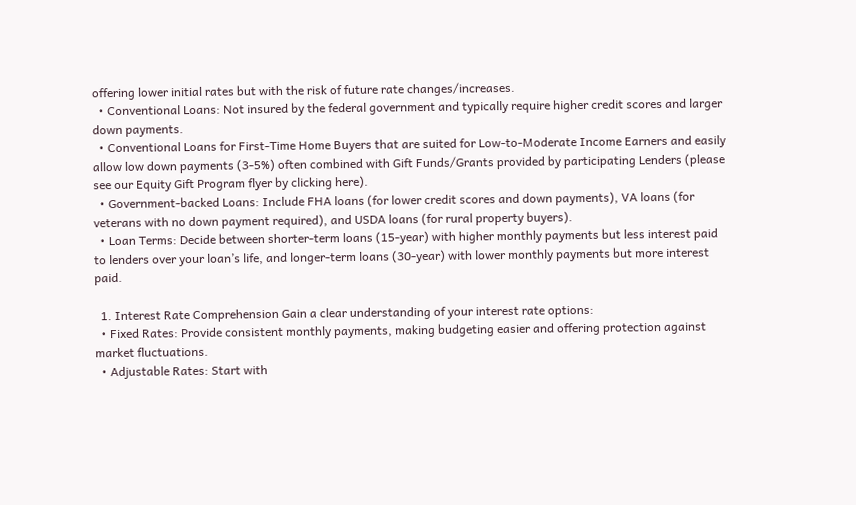offering lower initial rates but with the risk of future rate changes/increases.
  • Conventional Loans: Not insured by the federal government and typically require higher credit scores and larger down payments.
  • Conventional Loans for First-Time Home Buyers that are suited for Low-to-Moderate Income Earners and easily allow low down payments (3-5%) often combined with Gift Funds/Grants provided by participating Lenders (please see our Equity Gift Program flyer by clicking here).
  • Government-backed Loans: Include FHA loans (for lower credit scores and down payments), VA loans (for veterans with no down payment required), and USDA loans (for rural property buyers).
  • Loan Terms: Decide between shorter-term loans (15-year) with higher monthly payments but less interest paid to lenders over your loan’s life, and longer-term loans (30-year) with lower monthly payments but more interest paid.

  1. Interest Rate Comprehension Gain a clear understanding of your interest rate options:
  • Fixed Rates: Provide consistent monthly payments, making budgeting easier and offering protection against market fluctuations.
  • Adjustable Rates: Start with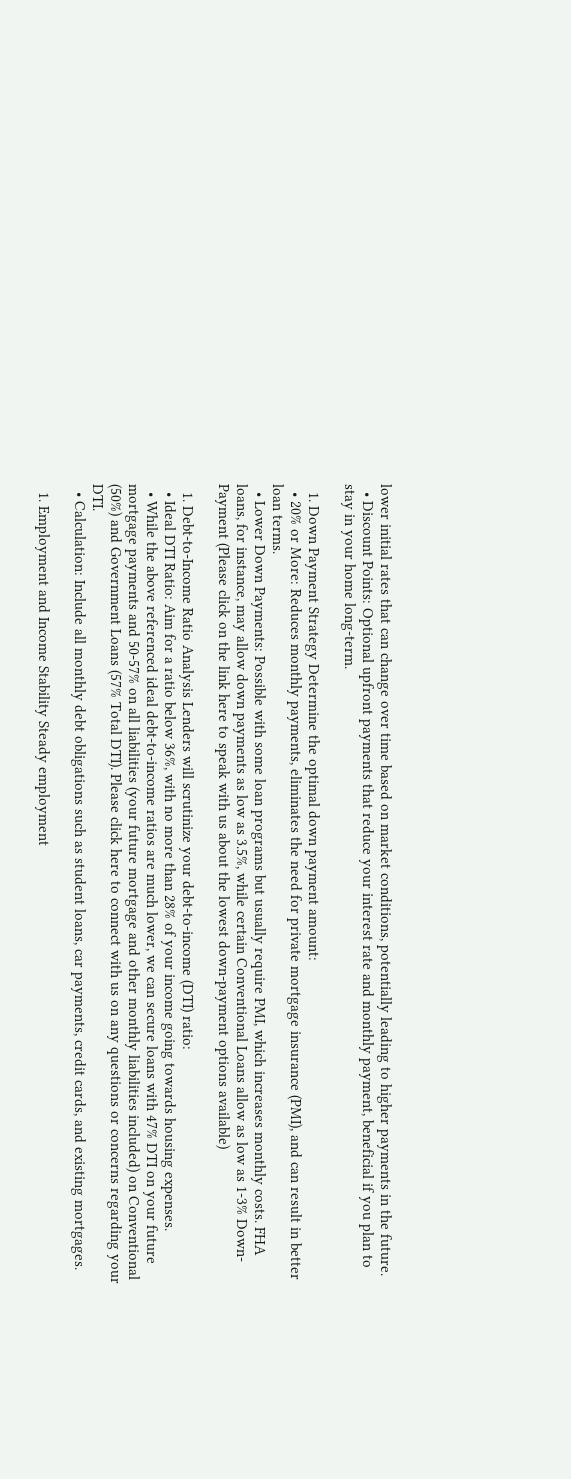lower initial rates that can change over time based on market conditions, potentially leading to higher payments in the future.
  • Discount Points: Optional upfront payments that reduce your interest rate and monthly payment, beneficial if you plan to stay in your home long-term.

  1. Down Payment Strategy Determine the optimal down payment amount:
  • 20% or More: Reduces monthly payments, eliminates the need for private mortgage insurance (PMI), and can result in better loan terms.
  • Lower Down Payments: Possible with some loan programs but usually require PMI, which increases monthly costs. FHA loans, for instance, may allow down payments as low as 3.5%, while certain Conventional Loans allow as low as 1-3% Down-Payment (Please click on the link here to speak with us about the lowest down-payment options available)

  1. Debt-to-Income Ratio Analysis Lenders will scrutinize your debt-to-income (DTI) ratio:
  • Ideal DTI Ratio: Aim for a ratio below 36%, with no more than 28% of your income going towards housing expenses.
  • While the above referenced ideal debt-to-income ratios are much lower, we can secure loans with 47% DTI on your future mortgage payments and 50-57% on all liabilities (your future mortgage and other monthly liabilities included) on Conventional (50%) and Government Loans (57% Total DTI). Please click here to connect with us on any questions or concerns regarding your DTI.
  • Calculation: Include all monthly debt obligations such as student loans, car payments, credit cards, and existing mortgages.

  1. Employment and Income Stability Steady employment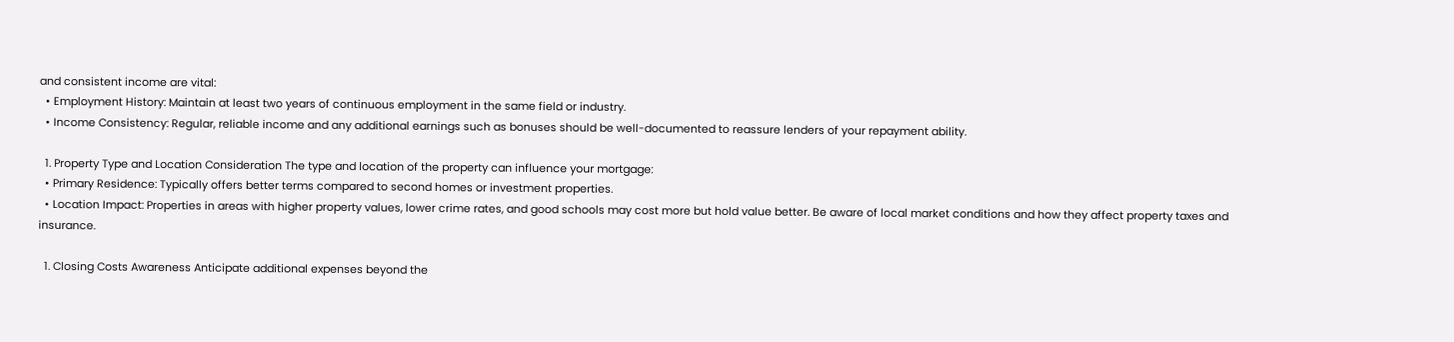and consistent income are vital:
  • Employment History: Maintain at least two years of continuous employment in the same field or industry.
  • Income Consistency: Regular, reliable income and any additional earnings such as bonuses should be well-documented to reassure lenders of your repayment ability.

  1. Property Type and Location Consideration The type and location of the property can influence your mortgage:
  • Primary Residence: Typically offers better terms compared to second homes or investment properties.
  • Location Impact: Properties in areas with higher property values, lower crime rates, and good schools may cost more but hold value better. Be aware of local market conditions and how they affect property taxes and insurance.

  1. Closing Costs Awareness Anticipate additional expenses beyond the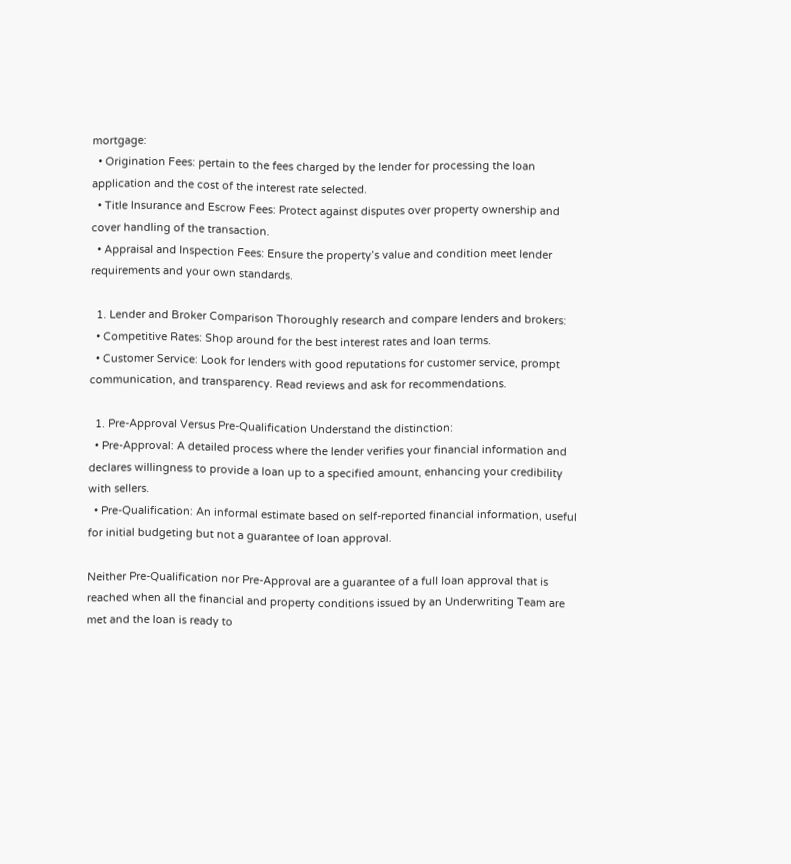mortgage:
  • Origination Fees: pertain to the fees charged by the lender for processing the loan application and the cost of the interest rate selected.
  • Title Insurance and Escrow Fees: Protect against disputes over property ownership and cover handling of the transaction.
  • Appraisal and Inspection Fees: Ensure the property’s value and condition meet lender requirements and your own standards.

  1. Lender and Broker Comparison Thoroughly research and compare lenders and brokers:
  • Competitive Rates: Shop around for the best interest rates and loan terms.
  • Customer Service: Look for lenders with good reputations for customer service, prompt communication, and transparency. Read reviews and ask for recommendations.

  1. Pre-Approval Versus Pre-Qualification Understand the distinction:
  • Pre-Approval: A detailed process where the lender verifies your financial information and declares willingness to provide a loan up to a specified amount, enhancing your credibility with sellers.
  • Pre-Qualification: An informal estimate based on self-reported financial information, useful for initial budgeting but not a guarantee of loan approval.

Neither Pre-Qualification nor Pre-Approval are a guarantee of a full loan approval that is reached when all the financial and property conditions issued by an Underwriting Team are met and the loan is ready to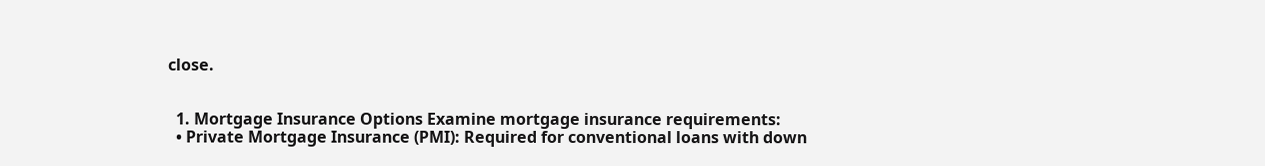close.


  1. Mortgage Insurance Options Examine mortgage insurance requirements:
  • Private Mortgage Insurance (PMI): Required for conventional loans with down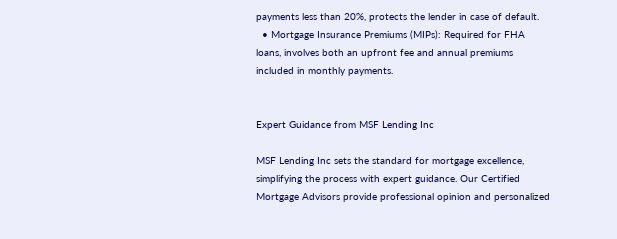payments less than 20%, protects the lender in case of default.
  • Mortgage Insurance Premiums (MIPs): Required for FHA loans, involves both an upfront fee and annual premiums included in monthly payments.


Expert Guidance from MSF Lending Inc

MSF Lending Inc sets the standard for mortgage excellence, simplifying the process with expert guidance. Our Certified Mortgage Advisors provide professional opinion and personalized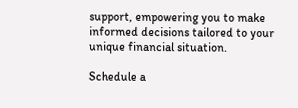support, empowering you to make informed decisions tailored to your unique financial situation.

Schedule a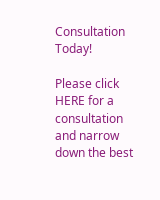Consultation Today!

Please click HERE for a consultation and narrow down the best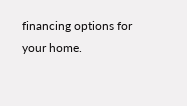financing options for your home.